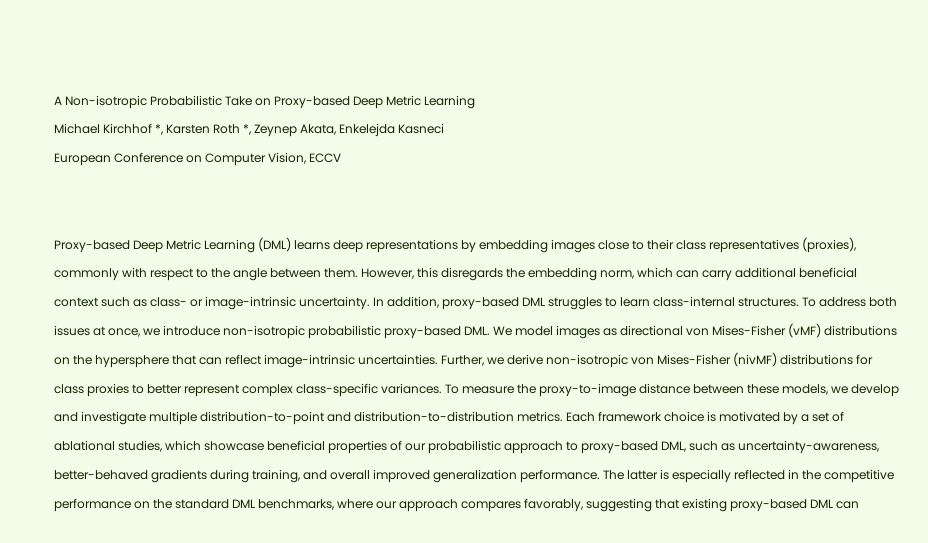A Non-isotropic Probabilistic Take on Proxy-based Deep Metric Learning
Michael Kirchhof *, Karsten Roth *, Zeynep Akata, Enkelejda Kasneci
European Conference on Computer Vision, ECCV


Proxy-based Deep Metric Learning (DML) learns deep representations by embedding images close to their class representatives (proxies), commonly with respect to the angle between them. However, this disregards the embedding norm, which can carry additional beneficial context such as class- or image-intrinsic uncertainty. In addition, proxy-based DML struggles to learn class-internal structures. To address both issues at once, we introduce non-isotropic probabilistic proxy-based DML. We model images as directional von Mises-Fisher (vMF) distributions on the hypersphere that can reflect image-intrinsic uncertainties. Further, we derive non-isotropic von Mises-Fisher (nivMF) distributions for class proxies to better represent complex class-specific variances. To measure the proxy-to-image distance between these models, we develop and investigate multiple distribution-to-point and distribution-to-distribution metrics. Each framework choice is motivated by a set of ablational studies, which showcase beneficial properties of our probabilistic approach to proxy-based DML, such as uncertainty-awareness, better-behaved gradients during training, and overall improved generalization performance. The latter is especially reflected in the competitive performance on the standard DML benchmarks, where our approach compares favorably, suggesting that existing proxy-based DML can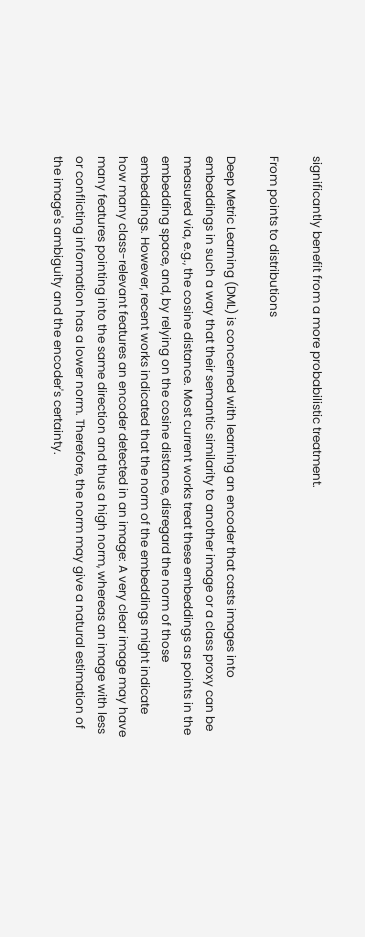significantly benefit from a more probabilistic treatment.

From points to distributions

Deep Metric Learning (DML) is concerned with learning an encoder that casts images into embeddings in such a way that their semantic similarity to another image or a class proxy can be measured via, e.g., the cosine distance. Most current works treat these embeddings as points in the embedding space, and, by relying on the cosine distance, disregard the norm of those embeddings. However, recent works indicated that the norm of the embeddings might indicate how many class-relevant features an encoder detected in an image: A very clear image may have many features pointing into the same direction and thus a high norm, whereas an image with less or conflicting information has a lower norm. Therefore, the norm may give a natural estimation of the image's ambiguity and the encoder's certainty.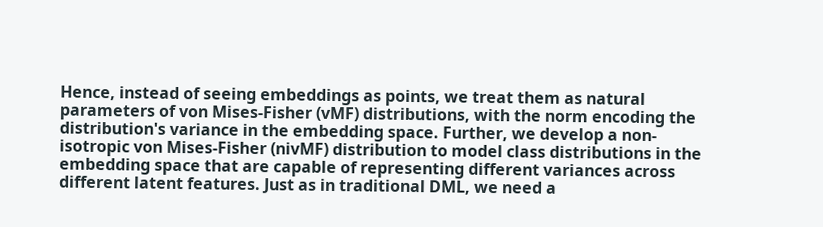Hence, instead of seeing embeddings as points, we treat them as natural parameters of von Mises-Fisher (vMF) distributions, with the norm encoding the distribution's variance in the embedding space. Further, we develop a non-isotropic von Mises-Fisher (nivMF) distribution to model class distributions in the embedding space that are capable of representing different variances across different latent features. Just as in traditional DML, we need a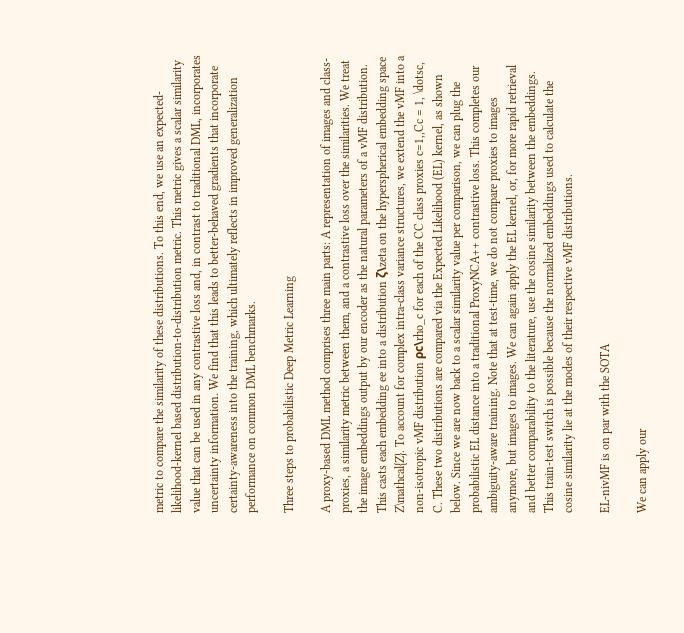metric to compare the similarity of these distributions. To this end, we use an expected-likelihood-kernel based distribution-to-distribution metric. This metric gives a scalar similarity value that can be used in any contrastive loss and, in contrast to traditional DML, incorporates uncertainty information. We find that this leads to better-behaved gradients that incorporate certainty-awareness into the training, which ultimately reflects in improved generalization performance on common DML benchmarks.

Three steps to probabilistic Deep Metric Learning

A proxy-based DML method comprises three main parts: A representation of images and class-proxies, a similarity metric between them, and a contrastive loss over the similarities. We treat the image embeddings output by our encoder as the natural parameters of a vMF distribution. This casts each embedding ee into a distribution ζ\zeta on the hyperspherical embedding space Z\mathcal{Z}. To account for complex intra-class variance structures, we extend the vMF into a non-isotropic vMF distribution ρc\rho_c for each of the CC class proxies c=1,,Cc = 1, \dotsc, C. These two distributions are compared via the Expected Likelihood (EL) kernel, as shown below. Since we are now back to a scalar similarity value per comparison, we can plug the probabilistic EL distance into a traditional ProxyNCA++ contrastive loss. This completes our ambiguity-aware training. Note that at test-time, we do not compare proxies to images anymore, but images to images. We can again apply the EL kernel, or, for more rapid retrieval and better comparability to the literature, use the cosine similarity between the embeddings. This train-test switch is possible because the normalized embeddings used to calculate the cosine similarity lie at the modes of their respective vMF distributions.

EL-nivMF is on par with the SOTA

We can apply our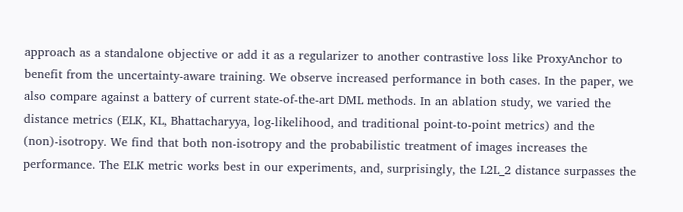approach as a standalone objective or add it as a regularizer to another contrastive loss like ProxyAnchor to benefit from the uncertainty-aware training. We observe increased performance in both cases. In the paper, we also compare against a battery of current state-of-the-art DML methods. In an ablation study, we varied the distance metrics (ELK, KL, Bhattacharyya, log-likelihood, and traditional point-to-point metrics) and the (non)-isotropy. We find that both non-isotropy and the probabilistic treatment of images increases the performance. The ELK metric works best in our experiments, and, surprisingly, the L2L_2 distance surpasses the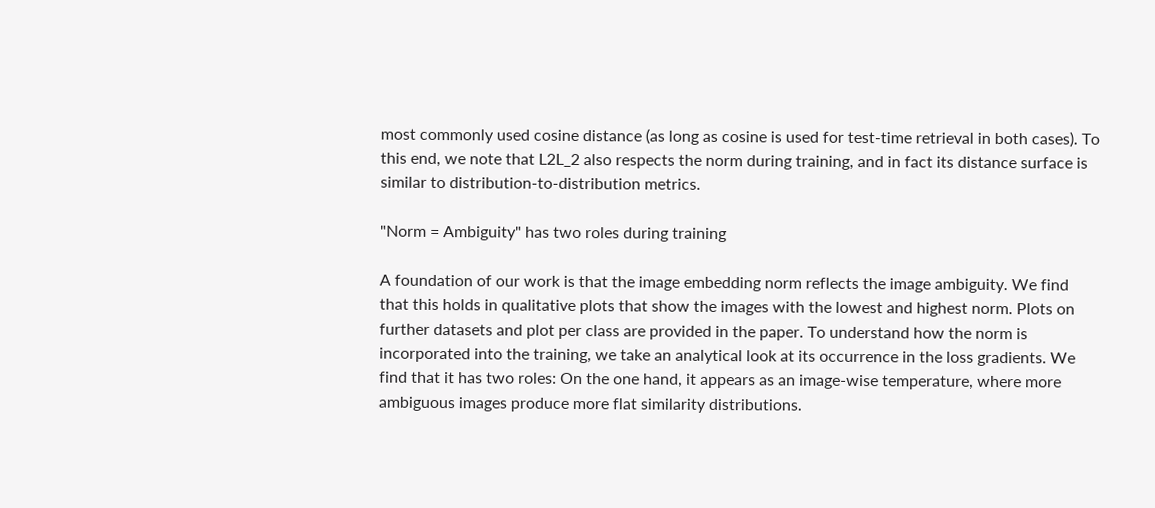most commonly used cosine distance (as long as cosine is used for test-time retrieval in both cases). To this end, we note that L2L_2 also respects the norm during training, and in fact its distance surface is similar to distribution-to-distribution metrics.

"Norm = Ambiguity" has two roles during training

A foundation of our work is that the image embedding norm reflects the image ambiguity. We find that this holds in qualitative plots that show the images with the lowest and highest norm. Plots on further datasets and plot per class are provided in the paper. To understand how the norm is incorporated into the training, we take an analytical look at its occurrence in the loss gradients. We find that it has two roles: On the one hand, it appears as an image-wise temperature, where more ambiguous images produce more flat similarity distributions.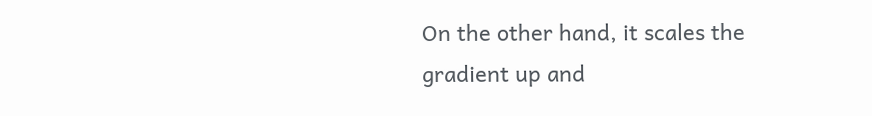On the other hand, it scales the gradient up and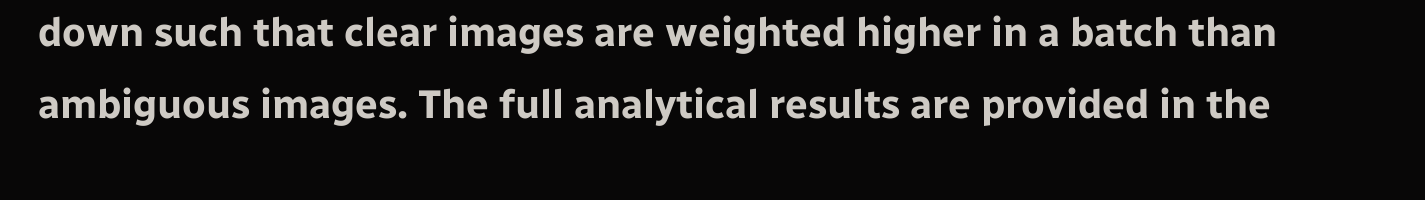down such that clear images are weighted higher in a batch than ambiguous images. The full analytical results are provided in the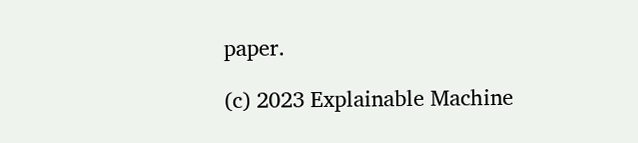paper.

(c) 2023 Explainable Machine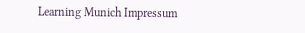Learning Munich Impressum